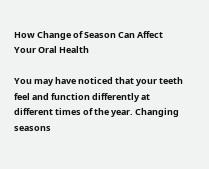How Change of Season Can Affect Your Oral Health

You may have noticed that your teeth feel and function differently at different times of the year. Changing seasons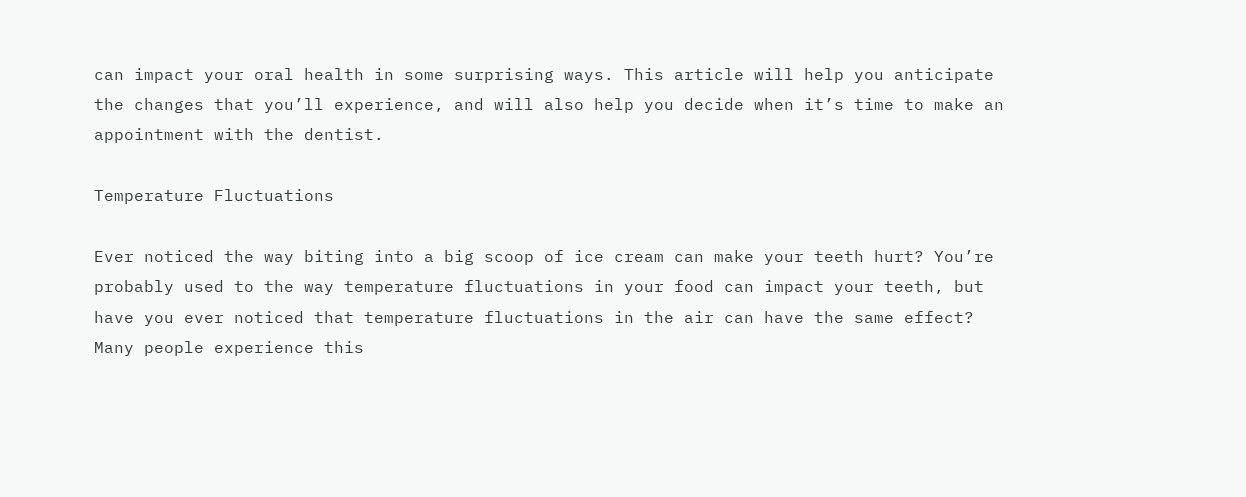can impact your oral health in some surprising ways. This article will help you anticipate the changes that you’ll experience, and will also help you decide when it’s time to make an appointment with the dentist.

Temperature Fluctuations

Ever noticed the way biting into a big scoop of ice cream can make your teeth hurt? You’re probably used to the way temperature fluctuations in your food can impact your teeth, but have you ever noticed that temperature fluctuations in the air can have the same effect? Many people experience this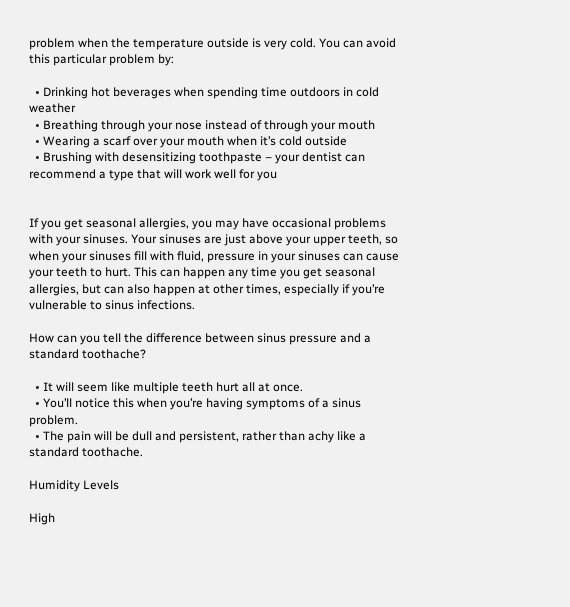problem when the temperature outside is very cold. You can avoid this particular problem by:

  • Drinking hot beverages when spending time outdoors in cold weather
  • Breathing through your nose instead of through your mouth
  • Wearing a scarf over your mouth when it’s cold outside
  • Brushing with desensitizing toothpaste – your dentist can recommend a type that will work well for you


If you get seasonal allergies, you may have occasional problems with your sinuses. Your sinuses are just above your upper teeth, so when your sinuses fill with fluid, pressure in your sinuses can cause your teeth to hurt. This can happen any time you get seasonal allergies, but can also happen at other times, especially if you’re vulnerable to sinus infections.

How can you tell the difference between sinus pressure and a standard toothache?

  • It will seem like multiple teeth hurt all at once.
  • You’ll notice this when you’re having symptoms of a sinus problem.
  • The pain will be dull and persistent, rather than achy like a standard toothache.

Humidity Levels

High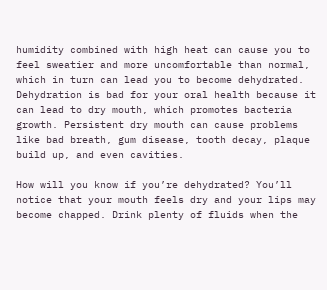humidity combined with high heat can cause you to feel sweatier and more uncomfortable than normal, which in turn can lead you to become dehydrated. Dehydration is bad for your oral health because it can lead to dry mouth, which promotes bacteria growth. Persistent dry mouth can cause problems like bad breath, gum disease, tooth decay, plaque build up, and even cavities.

How will you know if you’re dehydrated? You’ll notice that your mouth feels dry and your lips may become chapped. Drink plenty of fluids when the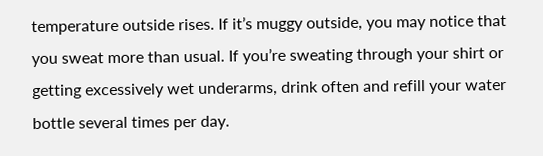temperature outside rises. If it’s muggy outside, you may notice that you sweat more than usual. If you’re sweating through your shirt or getting excessively wet underarms, drink often and refill your water bottle several times per day.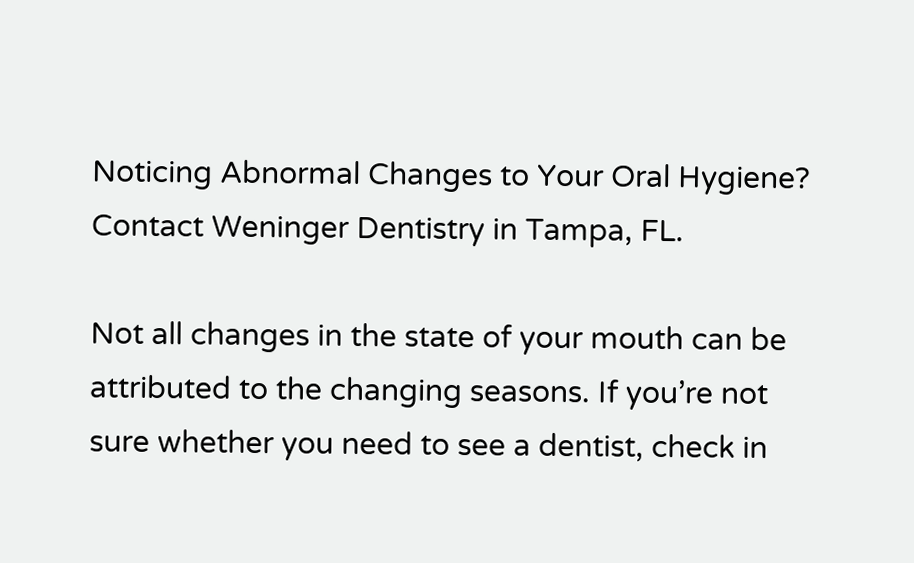Noticing Abnormal Changes to Your Oral Hygiene? Contact Weninger Dentistry in Tampa, FL.

Not all changes in the state of your mouth can be attributed to the changing seasons. If you’re not sure whether you need to see a dentist, check in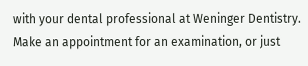with your dental professional at Weninger Dentistry. Make an appointment for an examination, or just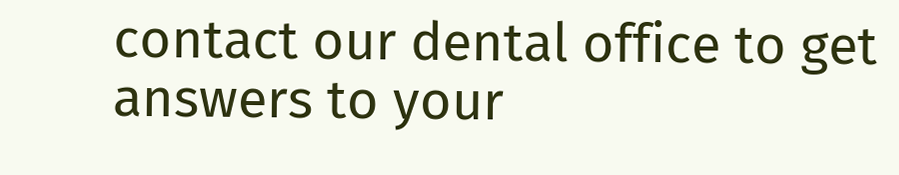contact our dental office to get answers to your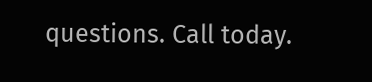questions. Call today.